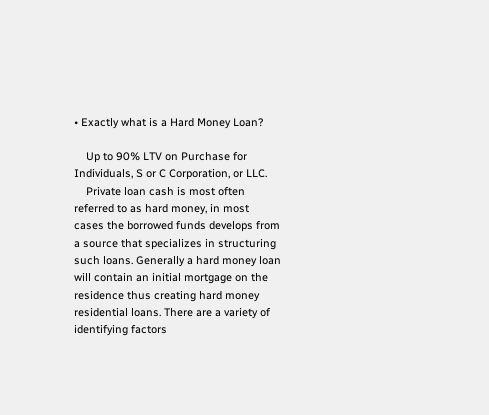• Exactly what is a Hard Money Loan?

    Up to 90% LTV on Purchase for Individuals, S or C Corporation, or LLC.
    Private loan cash is most often referred to as hard money, in most cases the borrowed funds develops from a source that specializes in structuring such loans. Generally a hard money loan will contain an initial mortgage on the residence thus creating hard money residential loans. There are a variety of identifying factors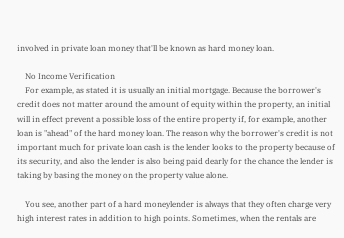involved in private loan money that'll be known as hard money loan.

    No Income Verification
    For example, as stated it is usually an initial mortgage. Because the borrower's credit does not matter around the amount of equity within the property, an initial will in effect prevent a possible loss of the entire property if, for example, another loan is "ahead" of the hard money loan. The reason why the borrower's credit is not important much for private loan cash is the lender looks to the property because of its security, and also the lender is also being paid dearly for the chance the lender is taking by basing the money on the property value alone.

    You see, another part of a hard moneylender is always that they often charge very high interest rates in addition to high points. Sometimes, when the rentals are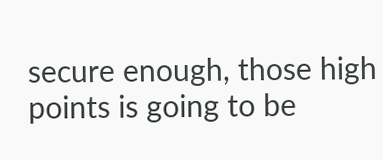secure enough, those high points is going to be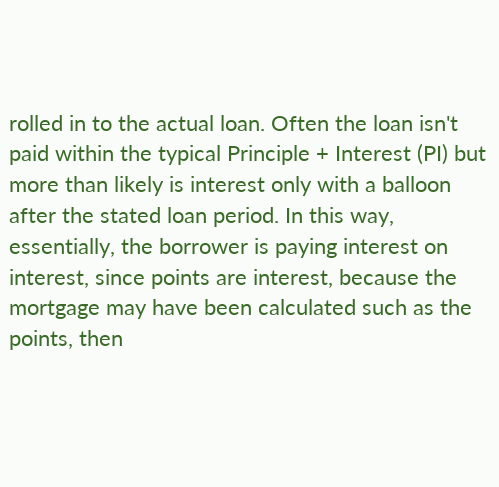rolled in to the actual loan. Often the loan isn't paid within the typical Principle + Interest (PI) but more than likely is interest only with a balloon after the stated loan period. In this way, essentially, the borrower is paying interest on interest, since points are interest, because the mortgage may have been calculated such as the points, then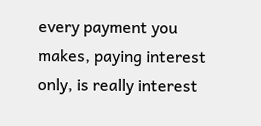every payment you makes, paying interest only, is really interest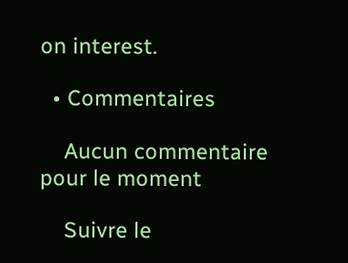on interest.

  • Commentaires

    Aucun commentaire pour le moment

    Suivre le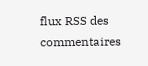flux RSS des commentaires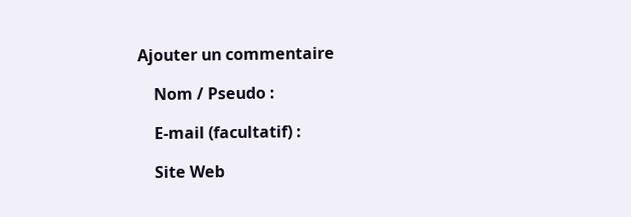Ajouter un commentaire

    Nom / Pseudo :

    E-mail (facultatif) :

    Site Web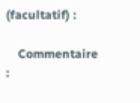(facultatif) :

    Commentaire :